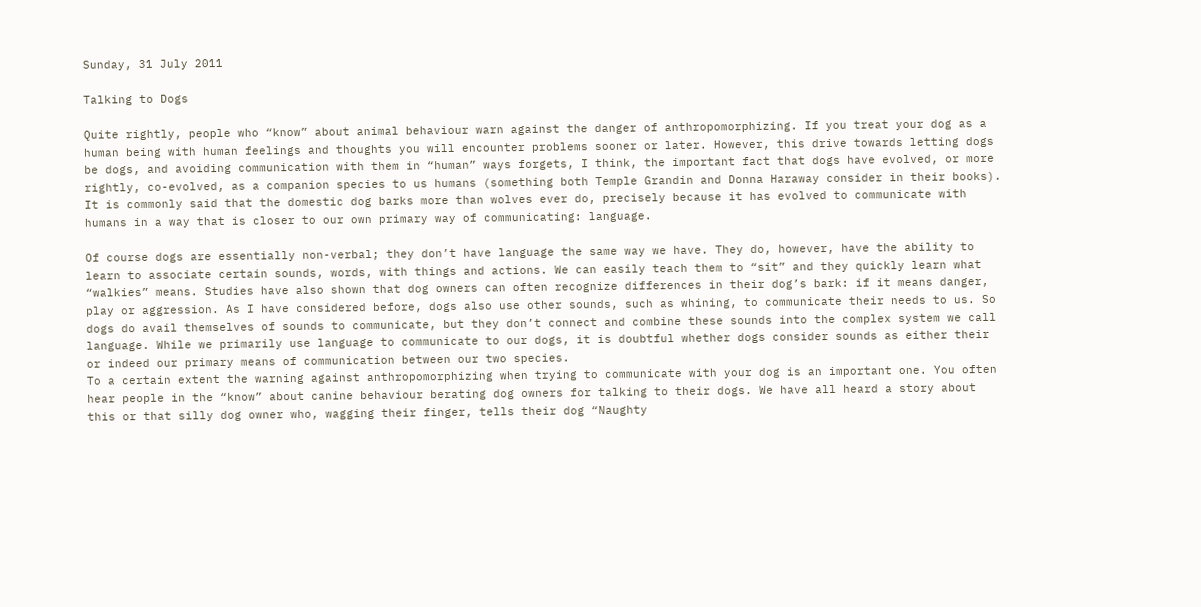Sunday, 31 July 2011

Talking to Dogs

Quite rightly, people who “know” about animal behaviour warn against the danger of anthropomorphizing. If you treat your dog as a human being with human feelings and thoughts you will encounter problems sooner or later. However, this drive towards letting dogs be dogs, and avoiding communication with them in “human” ways forgets, I think, the important fact that dogs have evolved, or more rightly, co-evolved, as a companion species to us humans (something both Temple Grandin and Donna Haraway consider in their books). It is commonly said that the domestic dog barks more than wolves ever do, precisely because it has evolved to communicate with humans in a way that is closer to our own primary way of communicating: language.

Of course dogs are essentially non-verbal; they don’t have language the same way we have. They do, however, have the ability to learn to associate certain sounds, words, with things and actions. We can easily teach them to “sit” and they quickly learn what “walkies” means. Studies have also shown that dog owners can often recognize differences in their dog’s bark: if it means danger, play or aggression. As I have considered before, dogs also use other sounds, such as whining, to communicate their needs to us. So dogs do avail themselves of sounds to communicate, but they don’t connect and combine these sounds into the complex system we call language. While we primarily use language to communicate to our dogs, it is doubtful whether dogs consider sounds as either their or indeed our primary means of communication between our two species.
To a certain extent the warning against anthropomorphizing when trying to communicate with your dog is an important one. You often hear people in the “know” about canine behaviour berating dog owners for talking to their dogs. We have all heard a story about this or that silly dog owner who, wagging their finger, tells their dog “Naughty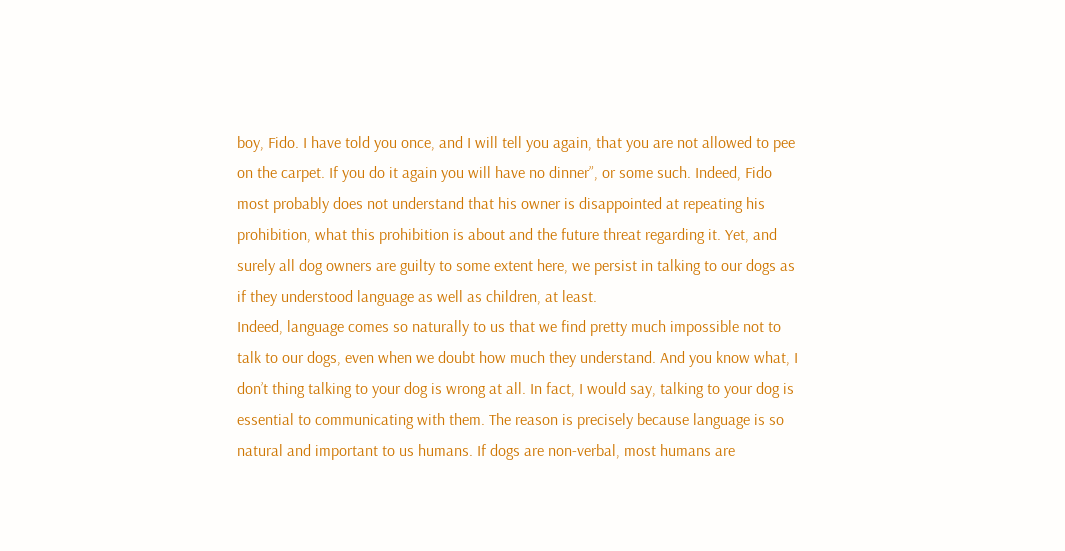boy, Fido. I have told you once, and I will tell you again, that you are not allowed to pee on the carpet. If you do it again you will have no dinner”, or some such. Indeed, Fido most probably does not understand that his owner is disappointed at repeating his prohibition, what this prohibition is about and the future threat regarding it. Yet, and surely all dog owners are guilty to some extent here, we persist in talking to our dogs as if they understood language as well as children, at least.
Indeed, language comes so naturally to us that we find pretty much impossible not to talk to our dogs, even when we doubt how much they understand. And you know what, I don’t thing talking to your dog is wrong at all. In fact, I would say, talking to your dog is essential to communicating with them. The reason is precisely because language is so natural and important to us humans. If dogs are non-verbal, most humans are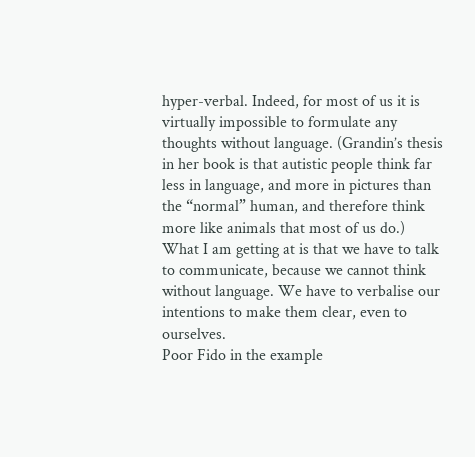hyper-verbal. Indeed, for most of us it is virtually impossible to formulate any thoughts without language. (Grandin’s thesis in her book is that autistic people think far less in language, and more in pictures than the “normal” human, and therefore think more like animals that most of us do.) What I am getting at is that we have to talk to communicate, because we cannot think without language. We have to verbalise our intentions to make them clear, even to ourselves.
Poor Fido in the example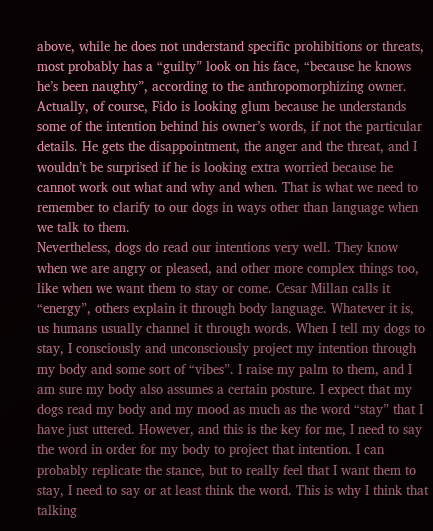above, while he does not understand specific prohibitions or threats, most probably has a “guilty” look on his face, “because he knows he’s been naughty”, according to the anthropomorphizing owner. Actually, of course, Fido is looking glum because he understands some of the intention behind his owner’s words, if not the particular details. He gets the disappointment, the anger and the threat, and I wouldn’t be surprised if he is looking extra worried because he cannot work out what and why and when. That is what we need to remember to clarify to our dogs in ways other than language when we talk to them.
Nevertheless, dogs do read our intentions very well. They know when we are angry or pleased, and other more complex things too, like when we want them to stay or come. Cesar Millan calls it “energy”, others explain it through body language. Whatever it is, us humans usually channel it through words. When I tell my dogs to stay, I consciously and unconsciously project my intention through my body and some sort of “vibes”. I raise my palm to them, and I am sure my body also assumes a certain posture. I expect that my dogs read my body and my mood as much as the word “stay” that I have just uttered. However, and this is the key for me, I need to say the word in order for my body to project that intention. I can probably replicate the stance, but to really feel that I want them to stay, I need to say or at least think the word. This is why I think that talking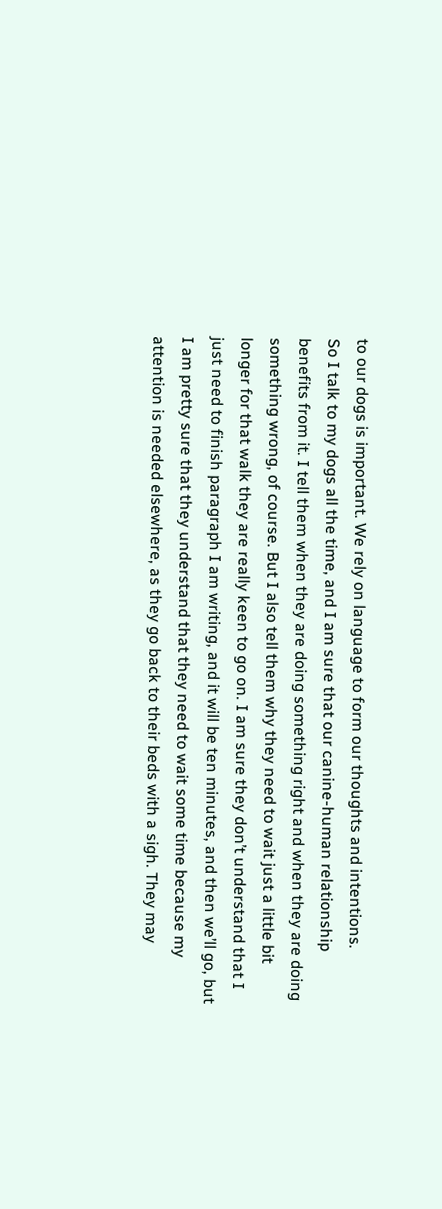to our dogs is important. We rely on language to form our thoughts and intentions.
So I talk to my dogs all the time, and I am sure that our canine-human relationship benefits from it. I tell them when they are doing something right and when they are doing something wrong, of course. But I also tell them why they need to wait just a little bit longer for that walk they are really keen to go on. I am sure they don’t understand that I just need to finish paragraph I am writing, and it will be ten minutes, and then we’ll go, but I am pretty sure that they understand that they need to wait some time because my attention is needed elsewhere, as they go back to their beds with a sigh. They may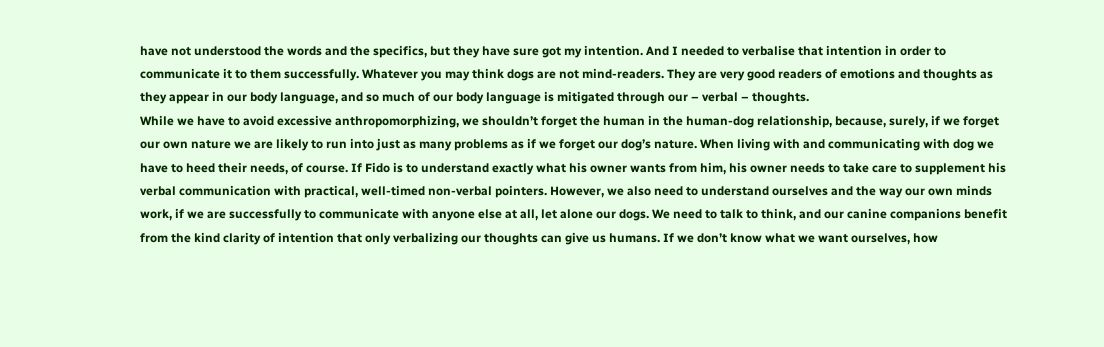have not understood the words and the specifics, but they have sure got my intention. And I needed to verbalise that intention in order to communicate it to them successfully. Whatever you may think dogs are not mind-readers. They are very good readers of emotions and thoughts as they appear in our body language, and so much of our body language is mitigated through our – verbal – thoughts.
While we have to avoid excessive anthropomorphizing, we shouldn’t forget the human in the human-dog relationship, because, surely, if we forget our own nature we are likely to run into just as many problems as if we forget our dog’s nature. When living with and communicating with dog we have to heed their needs, of course. If Fido is to understand exactly what his owner wants from him, his owner needs to take care to supplement his verbal communication with practical, well-timed non-verbal pointers. However, we also need to understand ourselves and the way our own minds work, if we are successfully to communicate with anyone else at all, let alone our dogs. We need to talk to think, and our canine companions benefit from the kind clarity of intention that only verbalizing our thoughts can give us humans. If we don’t know what we want ourselves, how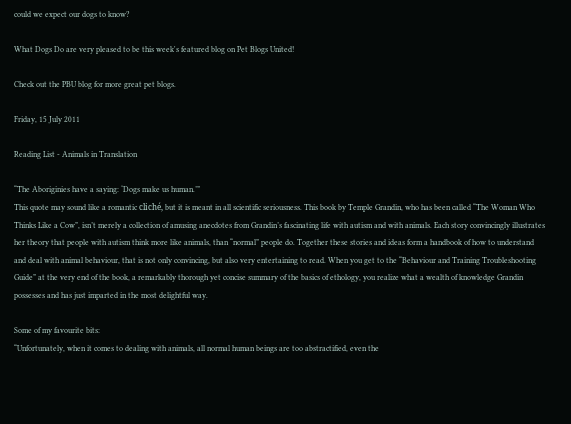could we expect our dogs to know?

What Dogs Do are very pleased to be this week's featured blog on Pet Blogs United!

Check out the PBU blog for more great pet blogs.

Friday, 15 July 2011

Reading List - Animals in Translation

“The Aboriginies have a saying: ‘Dogs make us human.’”
This quote may sound like a romantic cliché, but it is meant in all scientific seriousness. This book by Temple Grandin, who has been called “The Woman Who Thinks Like a Cow”, isn’t merely a collection of amusing anecdotes from Grandin’s fascinating life with autism and with animals. Each story convincingly illustrates her theory that people with autism think more like animals, than “normal” people do. Together these stories and ideas form a handbook of how to understand and deal with animal behaviour, that is not only convincing, but also very entertaining to read. When you get to the “Behaviour and Training Troubleshooting Guide” at the very end of the book, a remarkably thorough yet concise summary of the basics of ethology, you realize what a wealth of knowledge Grandin possesses and has just imparted in the most delightful way.

Some of my favourite bits:
“Unfortunately, when it comes to dealing with animals, all normal human beings are too abstractified, even the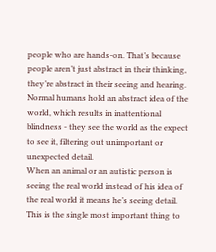people who are hands-on. That’s because people aren’t just abstract in their thinking, they’re abstract in their seeing and hearing.
Normal humans hold an abstract idea of the world, which results in inattentional blindness - they see the world as the expect to see it, filtering out unimportant or unexpected detail.
When an animal or an autistic person is seeing the real world instead of his idea of the real world it means he’s seeing detail. This is the single most important thing to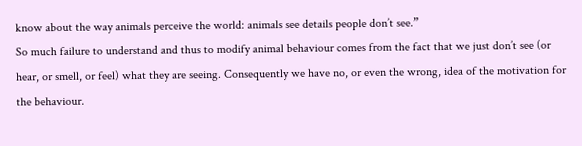know about the way animals perceive the world: animals see details people don’t see.”
So much failure to understand and thus to modify animal behaviour comes from the fact that we just don’t see (or hear, or smell, or feel) what they are seeing. Consequently we have no, or even the wrong, idea of the motivation for the behaviour.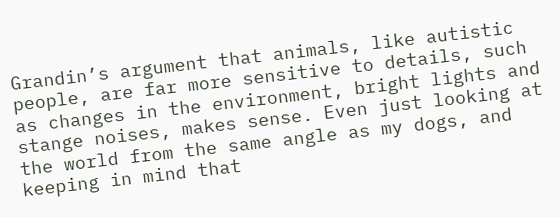Grandin’s argument that animals, like autistic people, are far more sensitive to details, such as changes in the environment, bright lights and stange noises, makes sense. Even just looking at the world from the same angle as my dogs, and keeping in mind that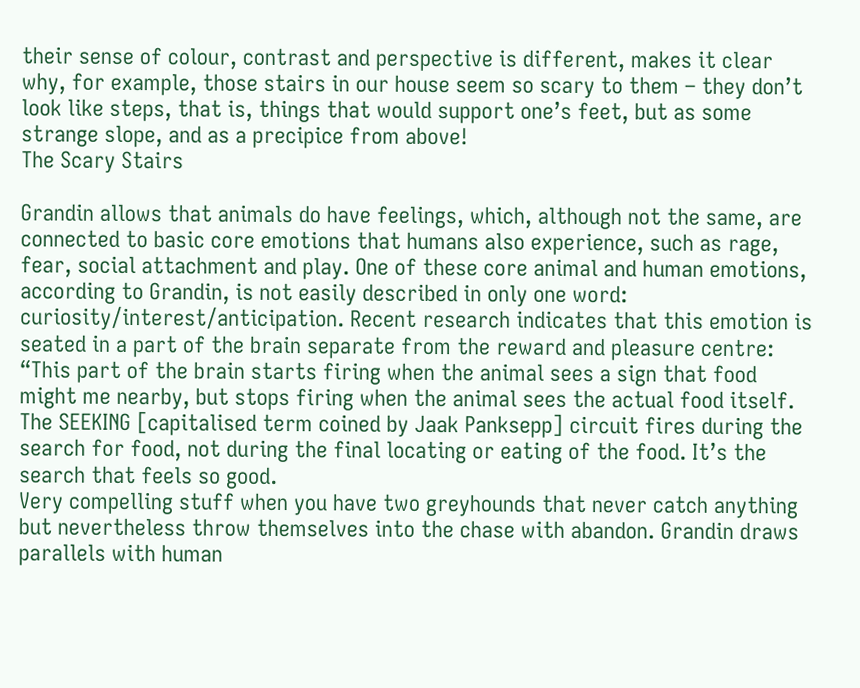their sense of colour, contrast and perspective is different, makes it clear why, for example, those stairs in our house seem so scary to them – they don’t look like steps, that is, things that would support one’s feet, but as some strange slope, and as a precipice from above!
The Scary Stairs

Grandin allows that animals do have feelings, which, although not the same, are connected to basic core emotions that humans also experience, such as rage, fear, social attachment and play. One of these core animal and human emotions, according to Grandin, is not easily described in only one word: curiosity/interest/anticipation. Recent research indicates that this emotion is seated in a part of the brain separate from the reward and pleasure centre:
“This part of the brain starts firing when the animal sees a sign that food might me nearby, but stops firing when the animal sees the actual food itself. The SEEKING [capitalised term coined by Jaak Panksepp] circuit fires during the search for food, not during the final locating or eating of the food. It’s the search that feels so good.
Very compelling stuff when you have two greyhounds that never catch anything but nevertheless throw themselves into the chase with abandon. Grandin draws parallels with human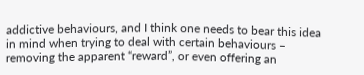addictive behaviours, and I think one needs to bear this idea in mind when trying to deal with certain behaviours – removing the apparent “reward”, or even offering an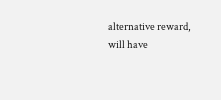alternative reward, will have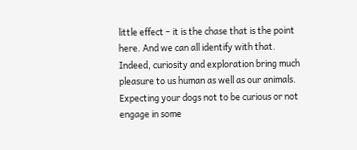little effect – it is the chase that is the point here. And we can all identify with that. Indeed, curiosity and exploration bring much pleasure to us human as well as our animals. Expecting your dogs not to be curious or not engage in some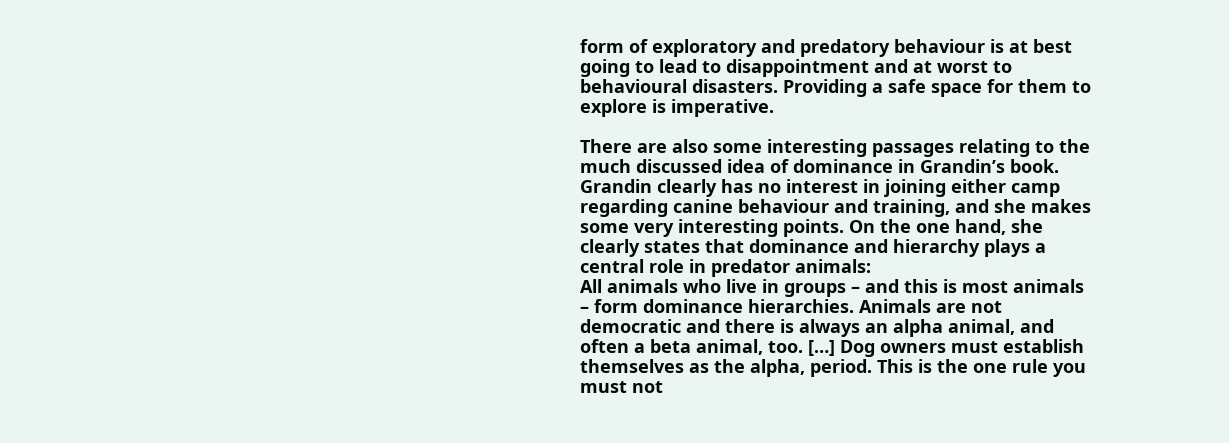form of exploratory and predatory behaviour is at best going to lead to disappointment and at worst to behavioural disasters. Providing a safe space for them to explore is imperative.

There are also some interesting passages relating to the much discussed idea of dominance in Grandin’s book. Grandin clearly has no interest in joining either camp regarding canine behaviour and training, and she makes some very interesting points. On the one hand, she clearly states that dominance and hierarchy plays a central role in predator animals:
All animals who live in groups – and this is most animals – form dominance hierarchies. Animals are not democratic and there is always an alpha animal, and often a beta animal, too. […] Dog owners must establish themselves as the alpha, period. This is the one rule you must not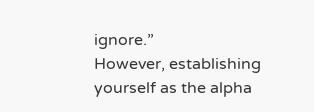ignore.”
However, establishing yourself as the alpha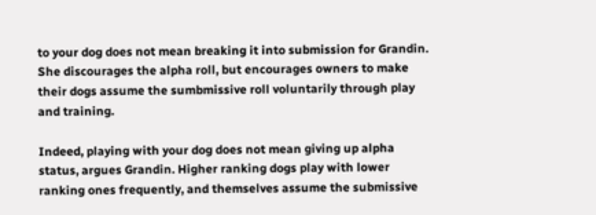to your dog does not mean breaking it into submission for Grandin. She discourages the alpha roll, but encourages owners to make their dogs assume the sumbmissive roll voluntarily through play and training.

Indeed, playing with your dog does not mean giving up alpha status, argues Grandin. Higher ranking dogs play with lower ranking ones frequently, and themselves assume the submissive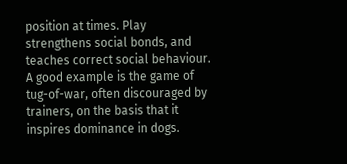position at times. Play strengthens social bonds, and teaches correct social behaviour. A good example is the game of tug-of-war, often discouraged by trainers, on the basis that it inspires dominance in dogs.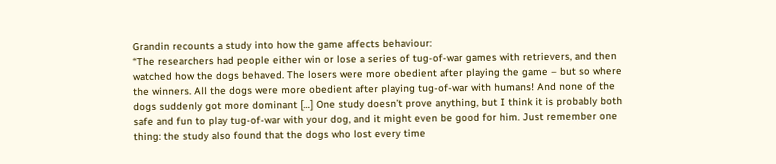Grandin recounts a study into how the game affects behaviour:
“The researchers had people either win or lose a series of tug-of-war games with retrievers, and then watched how the dogs behaved. The losers were more obedient after playing the game – but so where the winners. All the dogs were more obedient after playing tug-of-war with humans! And none of the dogs suddenly got more dominant […] One study doesn’t prove anything, but I think it is probably both safe and fun to play tug-of-war with your dog, and it might even be good for him. Just remember one thing: the study also found that the dogs who lost every time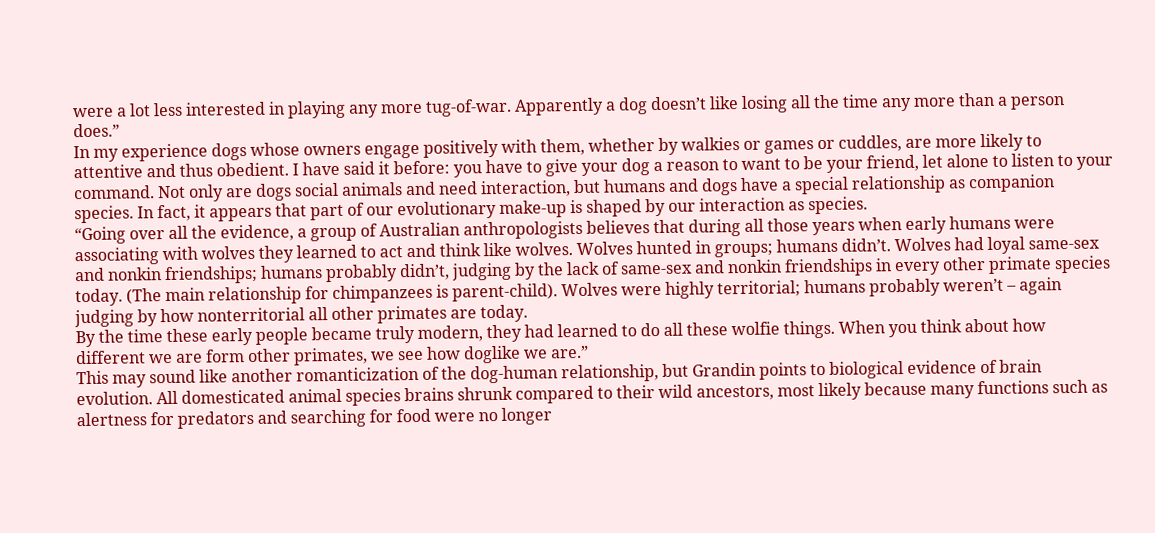were a lot less interested in playing any more tug-of-war. Apparently a dog doesn’t like losing all the time any more than a person does.”
In my experience dogs whose owners engage positively with them, whether by walkies or games or cuddles, are more likely to attentive and thus obedient. I have said it before: you have to give your dog a reason to want to be your friend, let alone to listen to your command. Not only are dogs social animals and need interaction, but humans and dogs have a special relationship as companion species. In fact, it appears that part of our evolutionary make-up is shaped by our interaction as species.
“Going over all the evidence, a group of Australian anthropologists believes that during all those years when early humans were associating with wolves they learned to act and think like wolves. Wolves hunted in groups; humans didn’t. Wolves had loyal same-sex and nonkin friendships; humans probably didn’t, judging by the lack of same-sex and nonkin friendships in every other primate species today. (The main relationship for chimpanzees is parent-child). Wolves were highly territorial; humans probably weren’t – again judging by how nonterritorial all other primates are today.
By the time these early people became truly modern, they had learned to do all these wolfie things. When you think about how different we are form other primates, we see how doglike we are.”
This may sound like another romanticization of the dog-human relationship, but Grandin points to biological evidence of brain evolution. All domesticated animal species brains shrunk compared to their wild ancestors, most likely because many functions such as alertness for predators and searching for food were no longer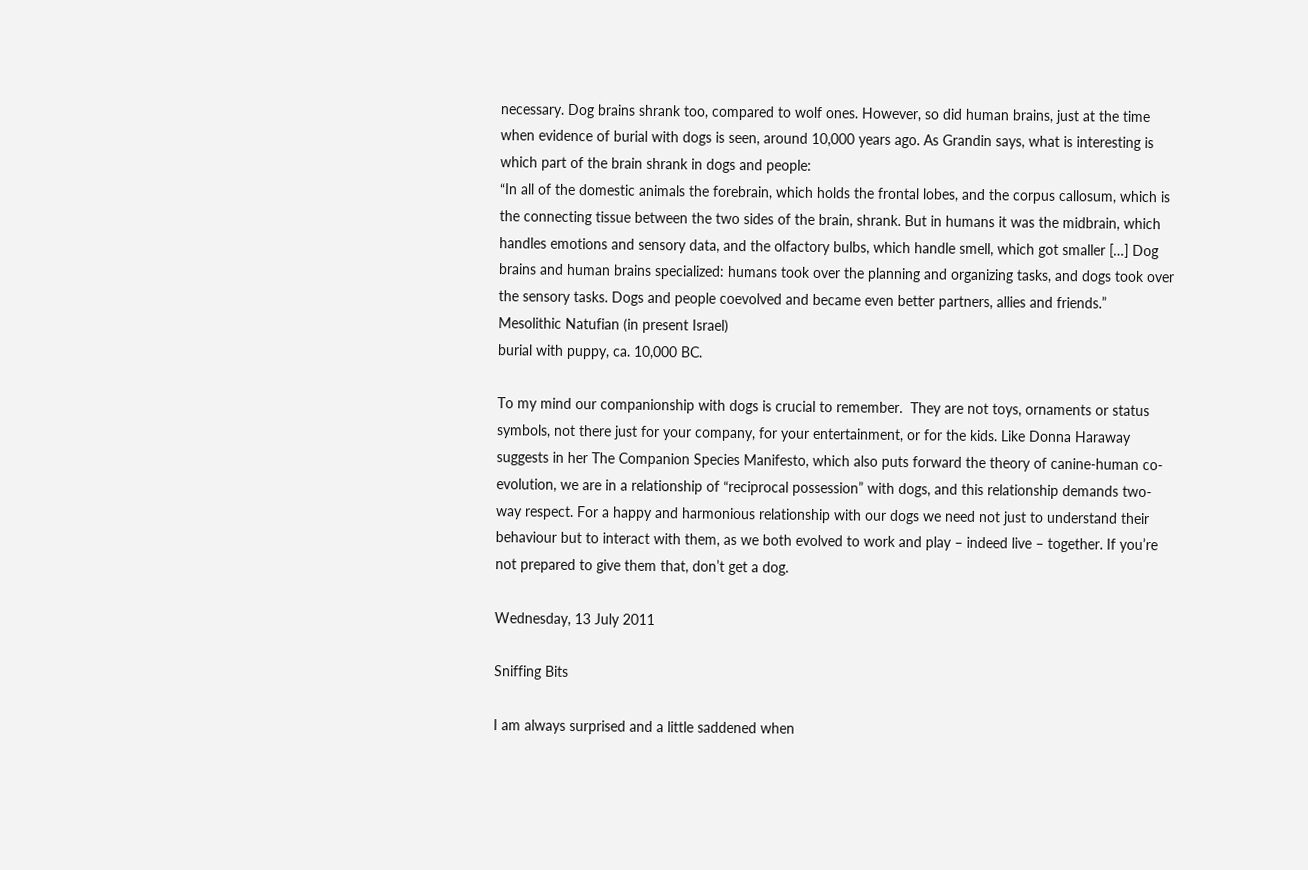necessary. Dog brains shrank too, compared to wolf ones. However, so did human brains, just at the time when evidence of burial with dogs is seen, around 10,000 years ago. As Grandin says, what is interesting is which part of the brain shrank in dogs and people:
“In all of the domestic animals the forebrain, which holds the frontal lobes, and the corpus callosum, which is the connecting tissue between the two sides of the brain, shrank. But in humans it was the midbrain, which handles emotions and sensory data, and the olfactory bulbs, which handle smell, which got smaller […] Dog brains and human brains specialized: humans took over the planning and organizing tasks, and dogs took over the sensory tasks. Dogs and people coevolved and became even better partners, allies and friends.”
Mesolithic Natufian (in present Israel)
burial with puppy, ca. 10,000 BC.

To my mind our companionship with dogs is crucial to remember.  They are not toys, ornaments or status symbols, not there just for your company, for your entertainment, or for the kids. Like Donna Haraway suggests in her The Companion Species Manifesto, which also puts forward the theory of canine-human co-evolution, we are in a relationship of “reciprocal possession” with dogs, and this relationship demands two-way respect. For a happy and harmonious relationship with our dogs we need not just to understand their behaviour but to interact with them, as we both evolved to work and play – indeed live – together. If you’re not prepared to give them that, don’t get a dog.

Wednesday, 13 July 2011

Sniffing Bits

I am always surprised and a little saddened when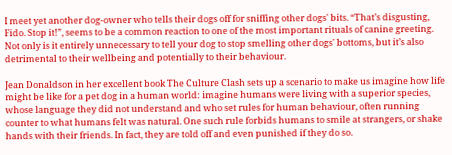I meet yet another dog-owner who tells their dogs off for sniffing other dogs' bits. “That’s disgusting, Fido. Stop it!”, seems to be a common reaction to one of the most important rituals of canine greeting. Not only is it entirely unnecessary to tell your dog to stop smelling other dogs' bottoms, but it’s also detrimental to their wellbeing and potentially to their behaviour.

Jean Donaldson in her excellent book The Culture Clash sets up a scenario to make us imagine how life might be like for a pet dog in a human world: imagine humans were living with a superior species, whose language they did not understand and who set rules for human behaviour, often running counter to what humans felt was natural. One such rule forbids humans to smile at strangers, or shake hands with their friends. In fact, they are told off and even punished if they do so.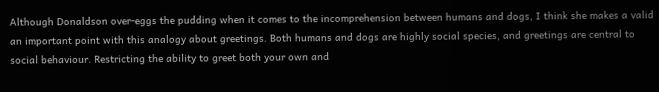Although Donaldson over-eggs the pudding when it comes to the incomprehension between humans and dogs, I think she makes a valid an important point with this analogy about greetings. Both humans and dogs are highly social species, and greetings are central to social behaviour. Restricting the ability to greet both your own and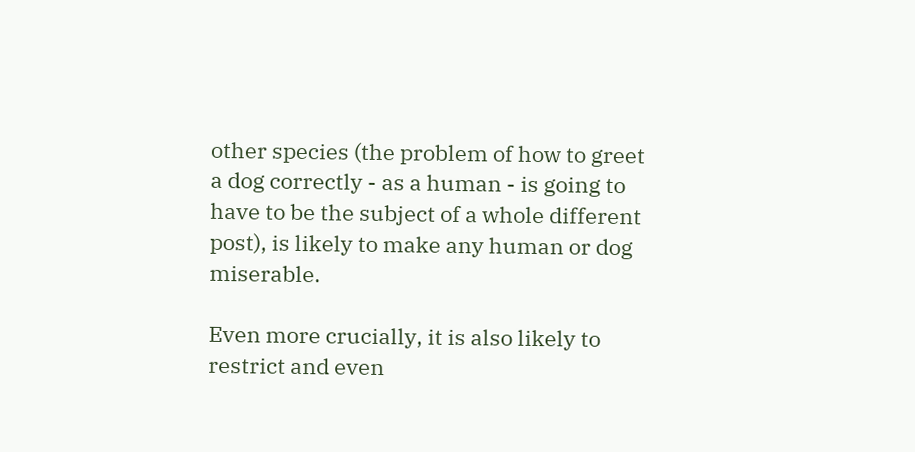other species (the problem of how to greet a dog correctly - as a human - is going to have to be the subject of a whole different post), is likely to make any human or dog miserable.

Even more crucially, it is also likely to restrict and even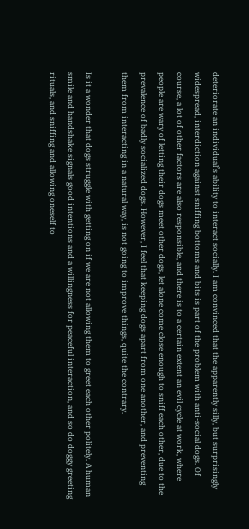deteriorate an individual’s ability to interact socially. I am convinced that the apparently silly, but surprisingly widespread, interdiction against sniffing bottoms and bits is part of the problem with anti-social dogs. Of course, a lot of other factors are also responsible, and there is to a certain extent an evil cycle at work, where people are wary of letting their dogs meet other dogs, let alone come close enough to sniff each other, due to the prevalence of badly socialized dogs. However, I feel that keeping dogs apart from one another, and preventing them from interacting in a natural way, is not going to improve things, quite the contrary.

Is it a wonder that dogs struggle with getting on if we are not allowing them to greet each other politely. A human smile and handshake signals good intentions and a willingness for peaceful interaction, and so do doggy greeting rituals, and sniffing and allowing oneself to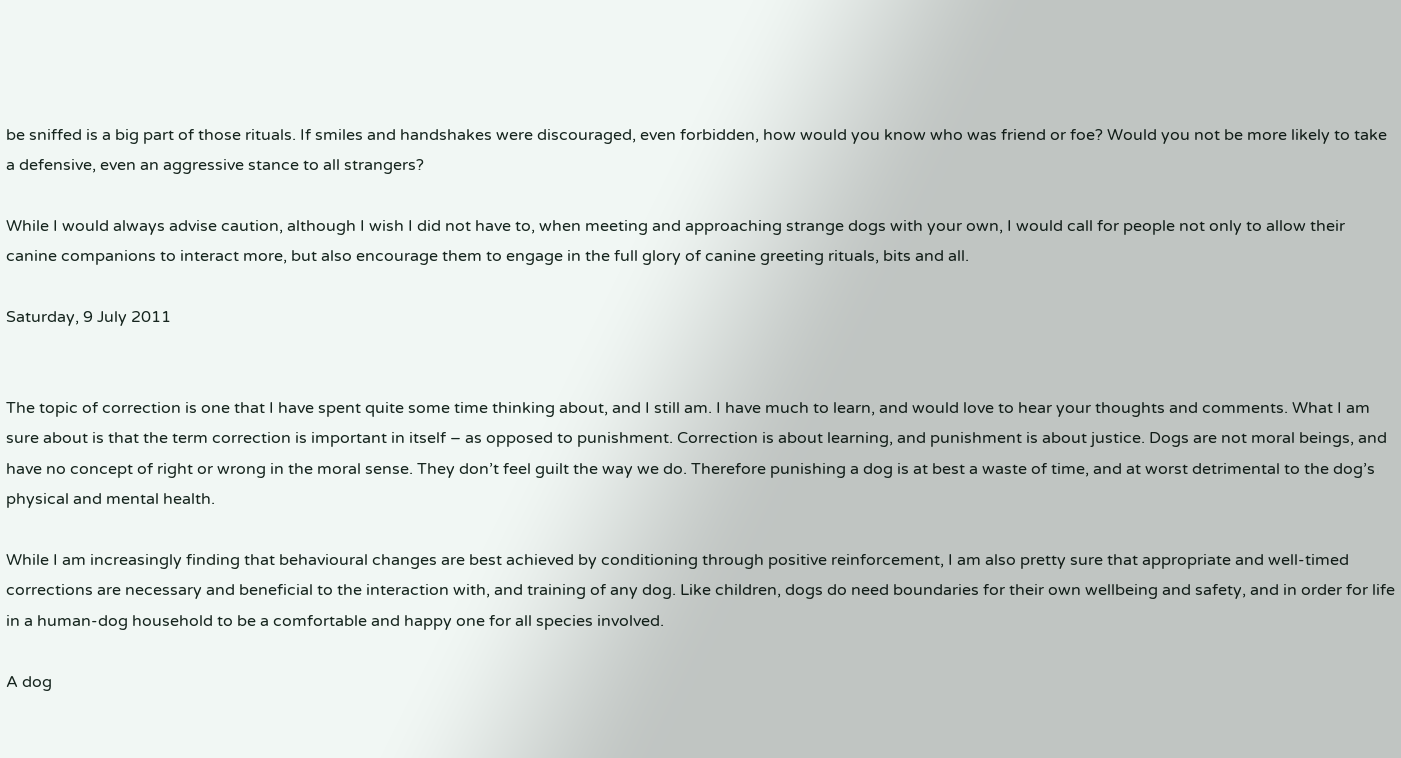be sniffed is a big part of those rituals. If smiles and handshakes were discouraged, even forbidden, how would you know who was friend or foe? Would you not be more likely to take a defensive, even an aggressive stance to all strangers?

While I would always advise caution, although I wish I did not have to, when meeting and approaching strange dogs with your own, I would call for people not only to allow their canine companions to interact more, but also encourage them to engage in the full glory of canine greeting rituals, bits and all.

Saturday, 9 July 2011


The topic of correction is one that I have spent quite some time thinking about, and I still am. I have much to learn, and would love to hear your thoughts and comments. What I am sure about is that the term correction is important in itself – as opposed to punishment. Correction is about learning, and punishment is about justice. Dogs are not moral beings, and have no concept of right or wrong in the moral sense. They don’t feel guilt the way we do. Therefore punishing a dog is at best a waste of time, and at worst detrimental to the dog’s physical and mental health.

While I am increasingly finding that behavioural changes are best achieved by conditioning through positive reinforcement, I am also pretty sure that appropriate and well-timed corrections are necessary and beneficial to the interaction with, and training of any dog. Like children, dogs do need boundaries for their own wellbeing and safety, and in order for life in a human-dog household to be a comfortable and happy one for all species involved.

A dog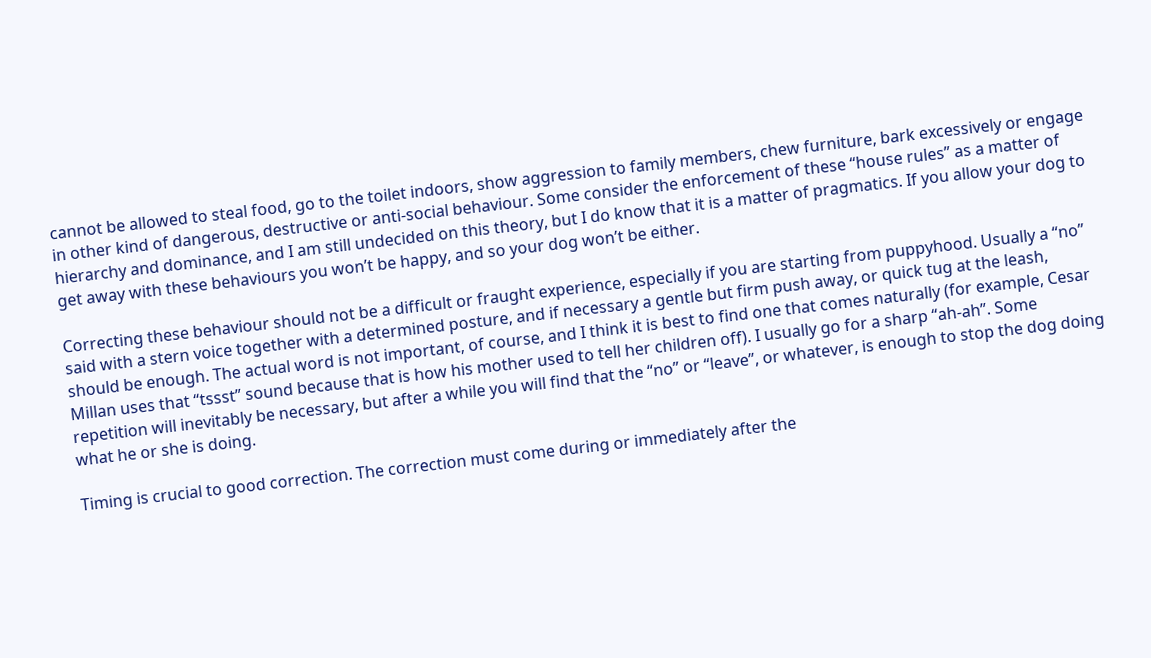cannot be allowed to steal food, go to the toilet indoors, show aggression to family members, chew furniture, bark excessively or engage in other kind of dangerous, destructive or anti-social behaviour. Some consider the enforcement of these “house rules” as a matter of hierarchy and dominance, and I am still undecided on this theory, but I do know that it is a matter of pragmatics. If you allow your dog to get away with these behaviours you won’t be happy, and so your dog won’t be either.

Correcting these behaviour should not be a difficult or fraught experience, especially if you are starting from puppyhood. Usually a “no” said with a stern voice together with a determined posture, and if necessary a gentle but firm push away, or quick tug at the leash, should be enough. The actual word is not important, of course, and I think it is best to find one that comes naturally (for example, Cesar Millan uses that “tssst” sound because that is how his mother used to tell her children off). I usually go for a sharp “ah-ah”. Some repetition will inevitably be necessary, but after a while you will find that the “no” or “leave”, or whatever, is enough to stop the dog doing what he or she is doing.

Timing is crucial to good correction. The correction must come during or immediately after the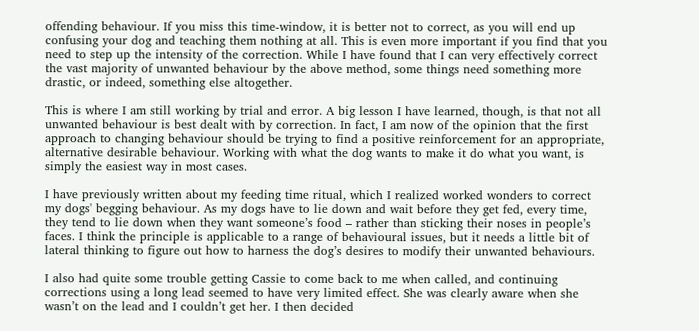offending behaviour. If you miss this time-window, it is better not to correct, as you will end up confusing your dog and teaching them nothing at all. This is even more important if you find that you need to step up the intensity of the correction. While I have found that I can very effectively correct the vast majority of unwanted behaviour by the above method, some things need something more drastic, or indeed, something else altogether.

This is where I am still working by trial and error. A big lesson I have learned, though, is that not all unwanted behaviour is best dealt with by correction. In fact, I am now of the opinion that the first approach to changing behaviour should be trying to find a positive reinforcement for an appropriate, alternative desirable behaviour. Working with what the dog wants to make it do what you want, is simply the easiest way in most cases.

I have previously written about my feeding time ritual, which I realized worked wonders to correct my dogs' begging behaviour. As my dogs have to lie down and wait before they get fed, every time, they tend to lie down when they want someone’s food – rather than sticking their noses in people’s faces. I think the principle is applicable to a range of behavioural issues, but it needs a little bit of lateral thinking to figure out how to harness the dog’s desires to modify their unwanted behaviours.

I also had quite some trouble getting Cassie to come back to me when called, and continuing corrections using a long lead seemed to have very limited effect. She was clearly aware when she wasn’t on the lead and I couldn’t get her. I then decided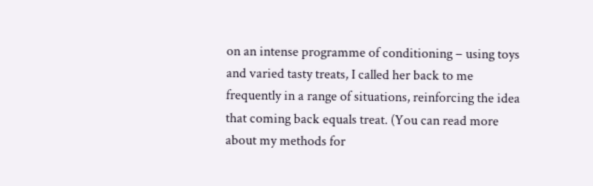on an intense programme of conditioning – using toys and varied tasty treats, I called her back to me frequently in a range of situations, reinforcing the idea that coming back equals treat. (You can read more about my methods for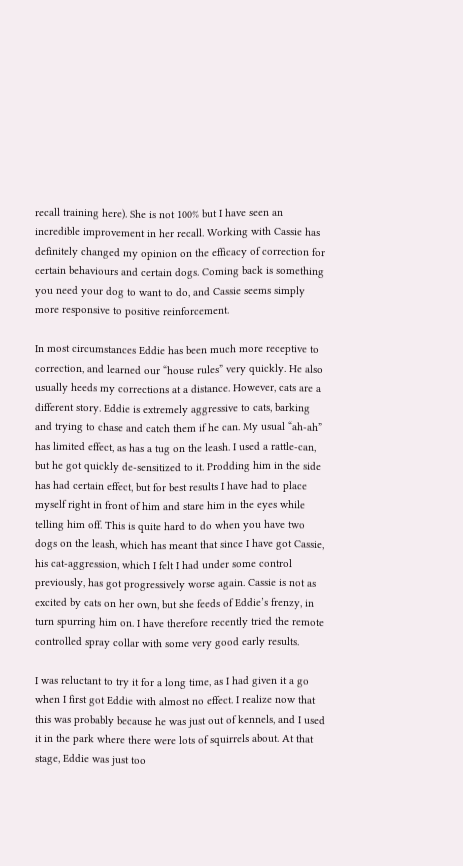recall training here). She is not 100% but I have seen an incredible improvement in her recall. Working with Cassie has definitely changed my opinion on the efficacy of correction for certain behaviours and certain dogs. Coming back is something you need your dog to want to do, and Cassie seems simply more responsive to positive reinforcement.

In most circumstances Eddie has been much more receptive to correction, and learned our “house rules” very quickly. He also usually heeds my corrections at a distance. However, cats are a different story. Eddie is extremely aggressive to cats, barking and trying to chase and catch them if he can. My usual “ah-ah” has limited effect, as has a tug on the leash. I used a rattle-can, but he got quickly de-sensitized to it. Prodding him in the side has had certain effect, but for best results I have had to place myself right in front of him and stare him in the eyes while telling him off. This is quite hard to do when you have two dogs on the leash, which has meant that since I have got Cassie, his cat-aggression, which I felt I had under some control previously, has got progressively worse again. Cassie is not as excited by cats on her own, but she feeds of Eddie’s frenzy, in turn spurring him on. I have therefore recently tried the remote controlled spray collar with some very good early results.

I was reluctant to try it for a long time, as I had given it a go when I first got Eddie with almost no effect. I realize now that this was probably because he was just out of kennels, and I used it in the park where there were lots of squirrels about. At that stage, Eddie was just too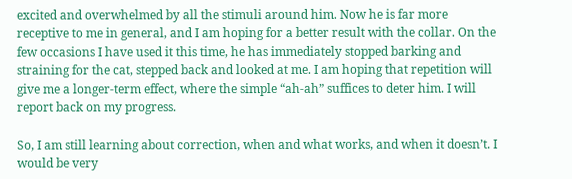excited and overwhelmed by all the stimuli around him. Now he is far more receptive to me in general, and I am hoping for a better result with the collar. On the few occasions I have used it this time, he has immediately stopped barking and straining for the cat, stepped back and looked at me. I am hoping that repetition will give me a longer-term effect, where the simple “ah-ah” suffices to deter him. I will report back on my progress.

So, I am still learning about correction, when and what works, and when it doesn’t. I would be very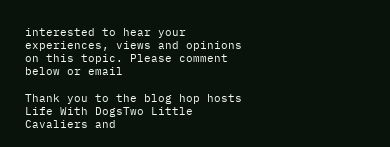interested to hear your experiences, views and opinions on this topic. Please comment below or email

Thank you to the blog hop hosts Life With DogsTwo Little Cavaliers and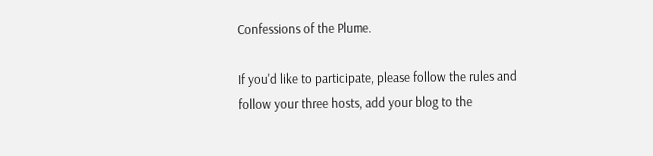Confessions of the Plume.

If you'd like to participate, please follow the rules and follow your three hosts, add your blog to the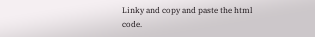Linky and copy and paste the html code.